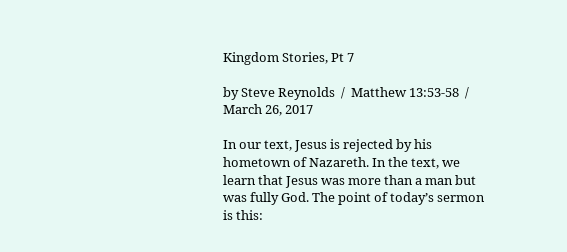Kingdom Stories, Pt 7

by Steve Reynolds  /  Matthew 13:53-58  /  March 26, 2017

In our text, Jesus is rejected by his hometown of Nazareth. In the text, we learn that Jesus was more than a man but was fully God. The point of today’s sermon is this: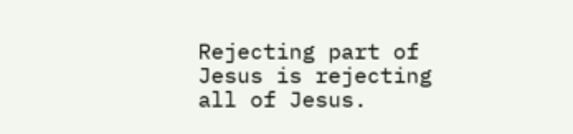Rejecting part of Jesus is rejecting all of Jesus.